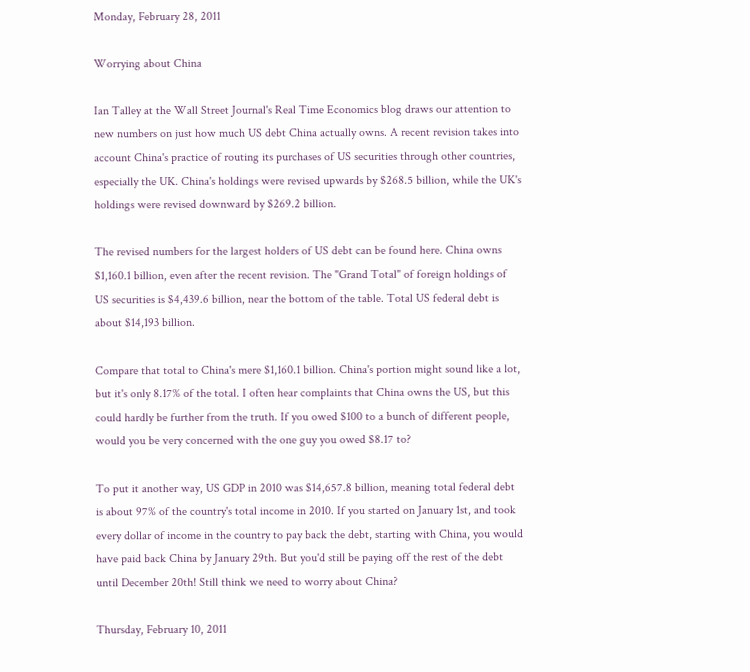Monday, February 28, 2011

Worrying about China

Ian Talley at the Wall Street Journal's Real Time Economics blog draws our attention to new numbers on just how much US debt China actually owns. A recent revision takes into account China's practice of routing its purchases of US securities through other countries, especially the UK. China's holdings were revised upwards by $268.5 billion, while the UK's holdings were revised downward by $269.2 billion.

The revised numbers for the largest holders of US debt can be found here. China owns $1,160.1 billion, even after the recent revision. The "Grand Total" of foreign holdings of US securities is $4,439.6 billion, near the bottom of the table. Total US federal debt is about $14,193 billion.

Compare that total to China's mere $1,160.1 billion. China's portion might sound like a lot, but it's only 8.17% of the total. I often hear complaints that China owns the US, but this could hardly be further from the truth. If you owed $100 to a bunch of different people, would you be very concerned with the one guy you owed $8.17 to?

To put it another way, US GDP in 2010 was $14,657.8 billion, meaning total federal debt is about 97% of the country's total income in 2010. If you started on January 1st, and took every dollar of income in the country to pay back the debt, starting with China, you would have paid back China by January 29th. But you'd still be paying off the rest of the debt until December 20th! Still think we need to worry about China?

Thursday, February 10, 2011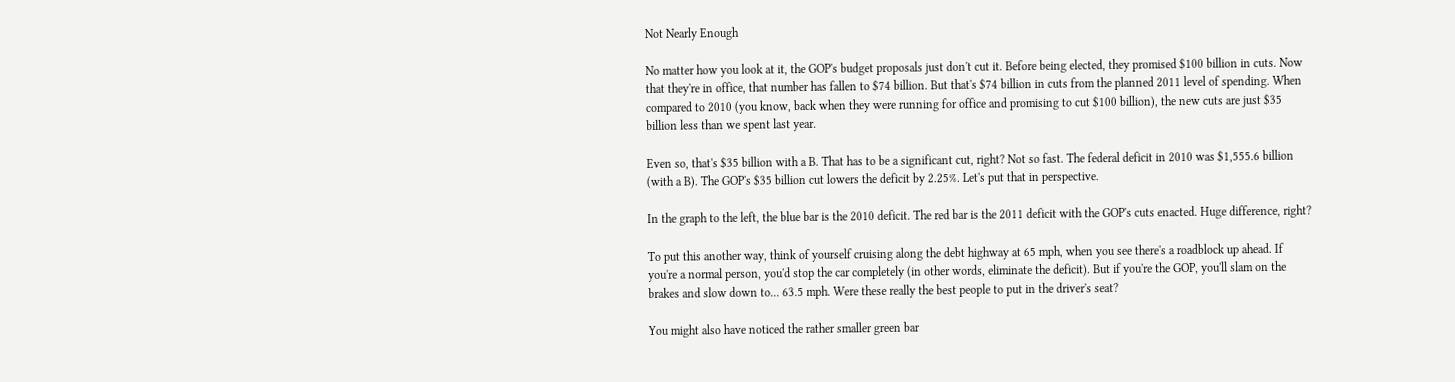Not Nearly Enough

No matter how you look at it, the GOP's budget proposals just don't cut it. Before being elected, they promised $100 billion in cuts. Now that they're in office, that number has fallen to $74 billion. But that's $74 billion in cuts from the planned 2011 level of spending. When compared to 2010 (you know, back when they were running for office and promising to cut $100 billion), the new cuts are just $35 billion less than we spent last year.

Even so, that's $35 billion with a B. That has to be a significant cut, right? Not so fast. The federal deficit in 2010 was $1,555.6 billion (with a B). The GOP's $35 billion cut lowers the deficit by 2.25%. Let's put that in perspective.

In the graph to the left, the blue bar is the 2010 deficit. The red bar is the 2011 deficit with the GOP's cuts enacted. Huge difference, right?

To put this another way, think of yourself cruising along the debt highway at 65 mph, when you see there's a roadblock up ahead. If you're a normal person, you'd stop the car completely (in other words, eliminate the deficit). But if you're the GOP, you'll slam on the brakes and slow down to... 63.5 mph. Were these really the best people to put in the driver's seat?

You might also have noticed the rather smaller green bar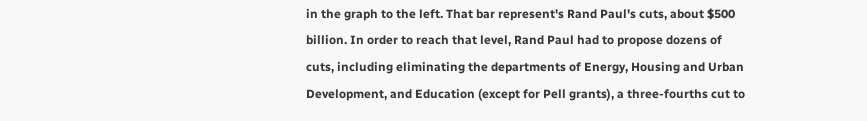in the graph to the left. That bar represent's Rand Paul's cuts, about $500 billion. In order to reach that level, Rand Paul had to propose dozens of cuts, including eliminating the departments of Energy, Housing and Urban Development, and Education (except for Pell grants), a three-fourths cut to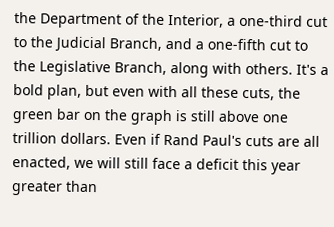the Department of the Interior, a one-third cut to the Judicial Branch, and a one-fifth cut to the Legislative Branch, along with others. It's a bold plan, but even with all these cuts, the green bar on the graph is still above one trillion dollars. Even if Rand Paul's cuts are all enacted, we will still face a deficit this year greater than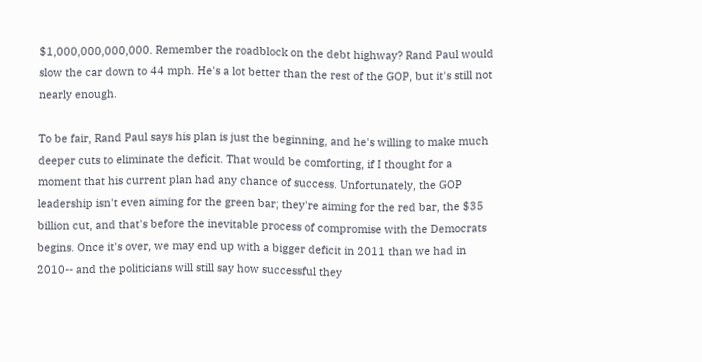$1,000,000,000,000. Remember the roadblock on the debt highway? Rand Paul would slow the car down to 44 mph. He's a lot better than the rest of the GOP, but it's still not nearly enough.

To be fair, Rand Paul says his plan is just the beginning, and he's willing to make much deeper cuts to eliminate the deficit. That would be comforting, if I thought for a moment that his current plan had any chance of success. Unfortunately, the GOP leadership isn't even aiming for the green bar; they're aiming for the red bar, the $35 billion cut, and that's before the inevitable process of compromise with the Democrats begins. Once it's over, we may end up with a bigger deficit in 2011 than we had in 2010-- and the politicians will still say how successful they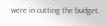were in cutting the budget.